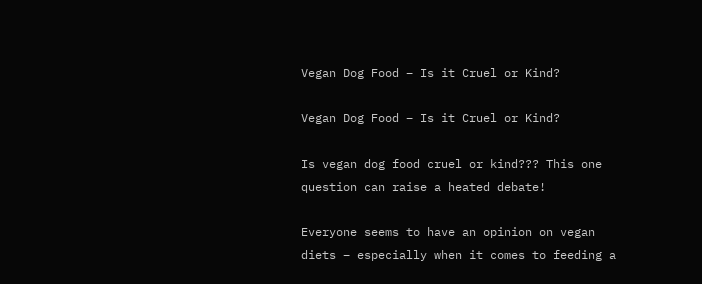Vegan Dog Food – Is it Cruel or Kind?

Vegan Dog Food – Is it Cruel or Kind?

Is vegan dog food cruel or kind??? This one question can raise a heated debate!

Everyone seems to have an opinion on vegan diets – especially when it comes to feeding a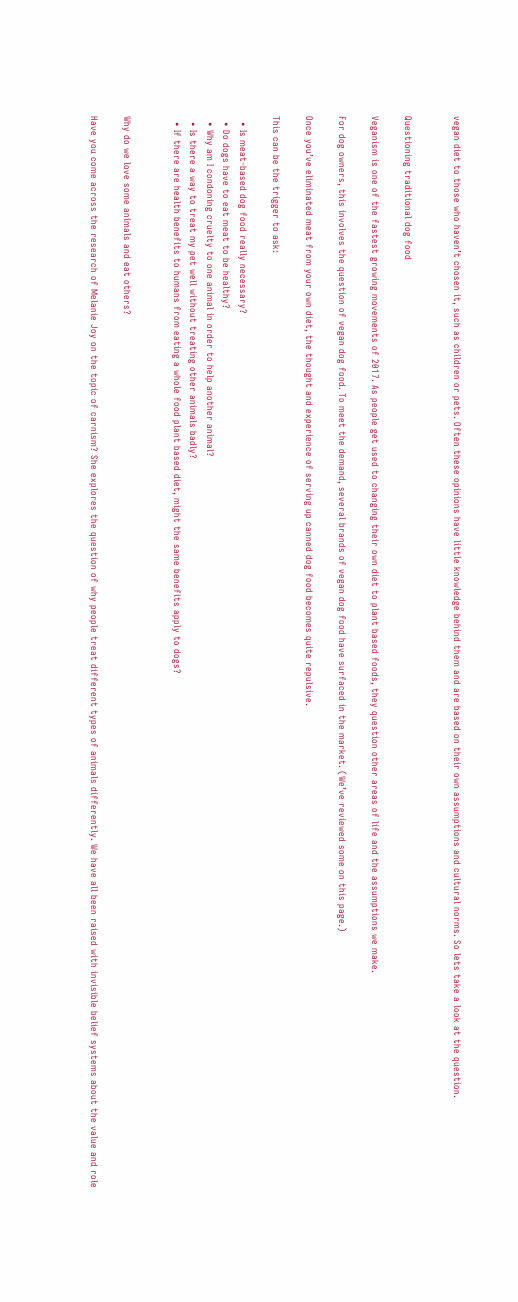vegan diet to those who haven’t chosen it, such as children or pets. Often these opinions have little knowledge behind them and are based on their own assumptions and cultural norms. So lets take a look at the question.


Questioning traditional dog food

Veganism is one of the fastest growing movements of 2017. As people get used to changing their own diet to plant based foods, they question other areas of life and the assumptions we make.

For dog owners, this involves the question of vegan dog food. To meet the demand, several brands of vegan dog food have surfaced in the market. (We’ve reviewed some on this page.)

Once you’ve eliminated meat from your own diet, the thought and experience of serving up canned dog food becomes quite repulsive.

This can be the trigger to ask:

  • Is meat-based dog food really necessary?
  • Do dogs have to eat meat to be healthy?
  • Why am I condoning cruelty to one animal in order to help another animal?
  • Is there a way to treat my pet well without treating other animals badly?
  • If there are health benefits to humans from eating a whole food plant based diet, might the same benefits apply to dogs?


Why do we love some animals and eat others?

Have you come across the research of Melanie Joy on the topic of carnism? She explores the question of why people treat different types of animals differently. We have all been raised with invisible belief systems about the value and role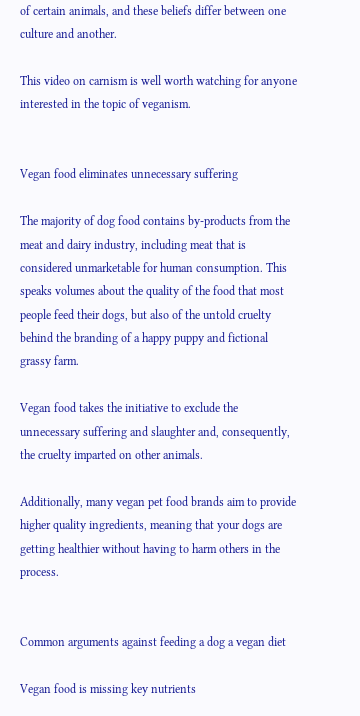of certain animals, and these beliefs differ between one culture and another.

This video on carnism is well worth watching for anyone interested in the topic of veganism.


Vegan food eliminates unnecessary suffering

The majority of dog food contains by-products from the meat and dairy industry, including meat that is considered unmarketable for human consumption. This speaks volumes about the quality of the food that most people feed their dogs, but also of the untold cruelty behind the branding of a happy puppy and fictional grassy farm.

Vegan food takes the initiative to exclude the unnecessary suffering and slaughter and, consequently, the cruelty imparted on other animals.

Additionally, many vegan pet food brands aim to provide higher quality ingredients, meaning that your dogs are getting healthier without having to harm others in the process.


Common arguments against feeding a dog a vegan diet

Vegan food is missing key nutrients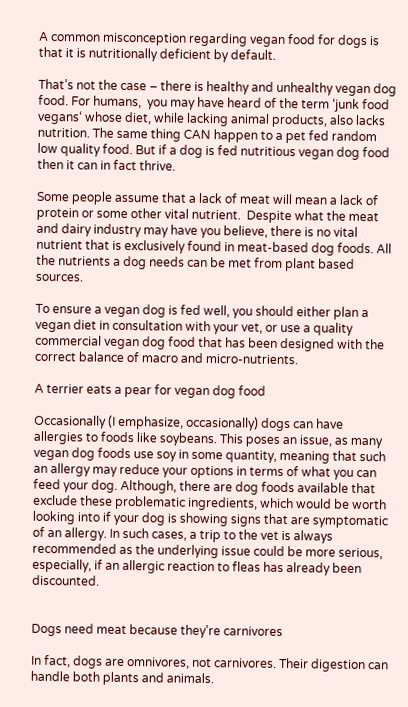A common misconception regarding vegan food for dogs is that it is nutritionally deficient by default.

That’s not the case – there is healthy and unhealthy vegan dog food. For humans,  you may have heard of the term ‘junk food vegans‘ whose diet, while lacking animal products, also lacks nutrition. The same thing CAN happen to a pet fed random low quality food. But if a dog is fed nutritious vegan dog food then it can in fact thrive.

Some people assume that a lack of meat will mean a lack of protein or some other vital nutrient.  Despite what the meat and dairy industry may have you believe, there is no vital nutrient that is exclusively found in meat-based dog foods. All the nutrients a dog needs can be met from plant based sources.

To ensure a vegan dog is fed well, you should either plan a vegan diet in consultation with your vet, or use a quality commercial vegan dog food that has been designed with the correct balance of macro and micro-nutrients.

A terrier eats a pear for vegan dog food

Occasionally (I emphasize, occasionally) dogs can have allergies to foods like soybeans. This poses an issue, as many vegan dog foods use soy in some quantity, meaning that such an allergy may reduce your options in terms of what you can feed your dog. Although, there are dog foods available that exclude these problematic ingredients, which would be worth looking into if your dog is showing signs that are symptomatic of an allergy. In such cases, a trip to the vet is always recommended as the underlying issue could be more serious, especially, if an allergic reaction to fleas has already been discounted.


Dogs need meat because they’re carnivores

In fact, dogs are omnivores, not carnivores. Their digestion can handle both plants and animals.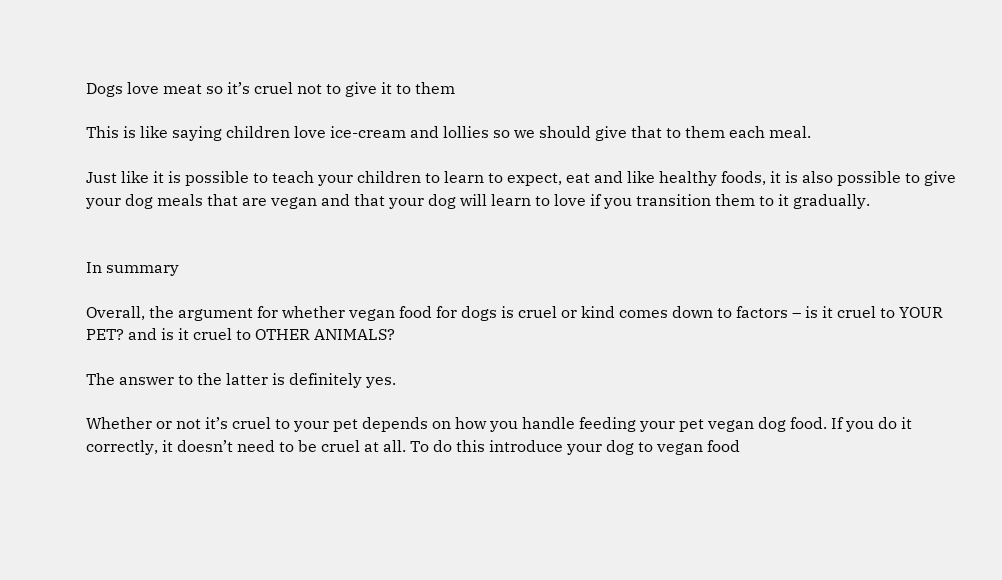Dogs love meat so it’s cruel not to give it to them

This is like saying children love ice-cream and lollies so we should give that to them each meal.

Just like it is possible to teach your children to learn to expect, eat and like healthy foods, it is also possible to give your dog meals that are vegan and that your dog will learn to love if you transition them to it gradually.


In summary

Overall, the argument for whether vegan food for dogs is cruel or kind comes down to factors – is it cruel to YOUR PET? and is it cruel to OTHER ANIMALS?

The answer to the latter is definitely yes.

Whether or not it’s cruel to your pet depends on how you handle feeding your pet vegan dog food. If you do it correctly, it doesn’t need to be cruel at all. To do this introduce your dog to vegan food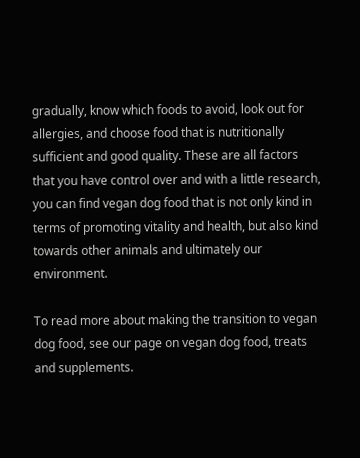gradually, know which foods to avoid, look out for allergies, and choose food that is nutritionally sufficient and good quality. These are all factors that you have control over and with a little research, you can find vegan dog food that is not only kind in terms of promoting vitality and health, but also kind towards other animals and ultimately our environment.

To read more about making the transition to vegan dog food, see our page on vegan dog food, treats and supplements.